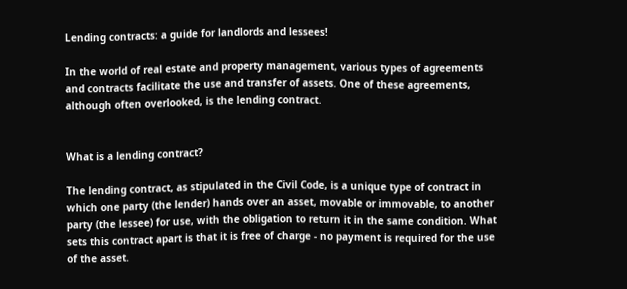Lending contracts: a guide for landlords and lessees!

In the world of real estate and property management, various types of agreements and contracts facilitate the use and transfer of assets. One of these agreements, although often overlooked, is the lending contract.


What is a lending contract?

The lending contract, as stipulated in the Civil Code, is a unique type of contract in which one party (the lender) hands over an asset, movable or immovable, to another party (the lessee) for use, with the obligation to return it in the same condition. What sets this contract apart is that it is free of charge - no payment is required for the use of the asset.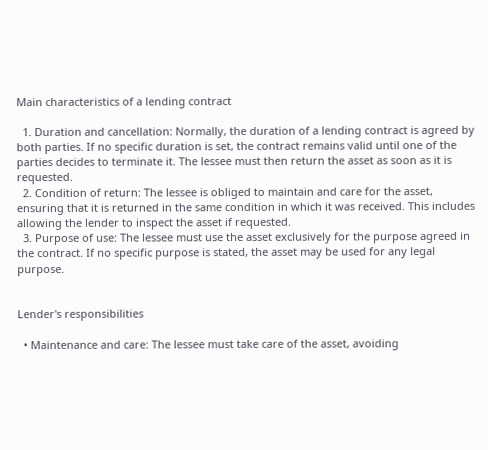Main characteristics of a lending contract

  1. Duration and cancellation: Normally, the duration of a lending contract is agreed by both parties. If no specific duration is set, the contract remains valid until one of the parties decides to terminate it. The lessee must then return the asset as soon as it is requested.
  2. Condition of return: The lessee is obliged to maintain and care for the asset, ensuring that it is returned in the same condition in which it was received. This includes allowing the lender to inspect the asset if requested.
  3. Purpose of use: The lessee must use the asset exclusively for the purpose agreed in the contract. If no specific purpose is stated, the asset may be used for any legal purpose.


Lender's responsibilities

  • Maintenance and care: The lessee must take care of the asset, avoiding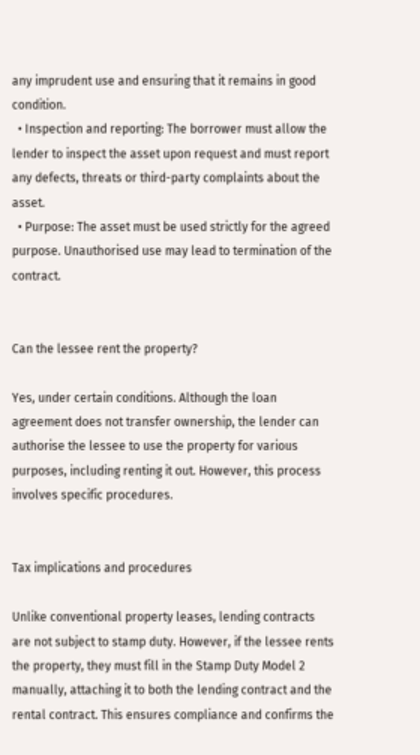any imprudent use and ensuring that it remains in good condition.
  • Inspection and reporting: The borrower must allow the lender to inspect the asset upon request and must report any defects, threats or third-party complaints about the asset.
  • Purpose: The asset must be used strictly for the agreed purpose. Unauthorised use may lead to termination of the contract.


Can the lessee rent the property?

Yes, under certain conditions. Although the loan agreement does not transfer ownership, the lender can authorise the lessee to use the property for various purposes, including renting it out. However, this process involves specific procedures.


Tax implications and procedures

Unlike conventional property leases, lending contracts are not subject to stamp duty. However, if the lessee rents the property, they must fill in the Stamp Duty Model 2 manually, attaching it to both the lending contract and the rental contract. This ensures compliance and confirms the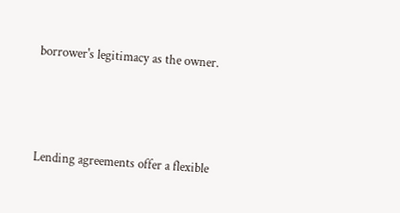borrower's legitimacy as the owner.



Lending agreements offer a flexible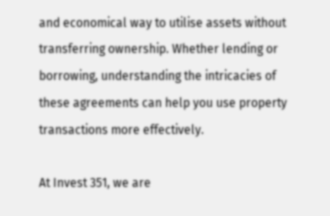and economical way to utilise assets without transferring ownership. Whether lending or borrowing, understanding the intricacies of these agreements can help you use property transactions more effectively.

At Invest 351, we are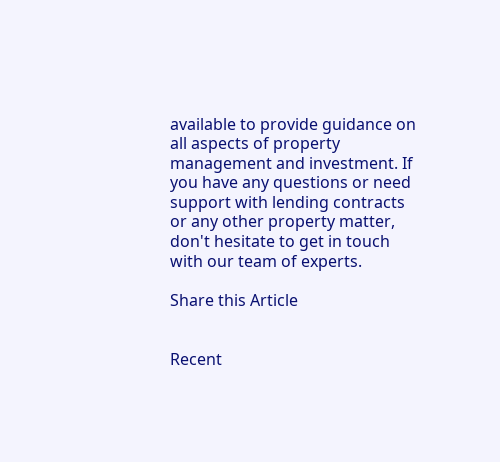available to provide guidance on all aspects of property management and investment. If you have any questions or need support with lending contracts or any other property matter, don't hesitate to get in touch with our team of experts.

Share this Article


Recent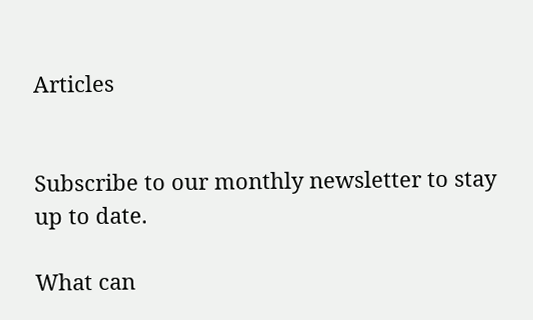Articles


Subscribe to our monthly newsletter to stay up to date.

What can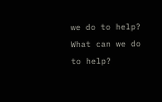we do to help?
What can we do to help?